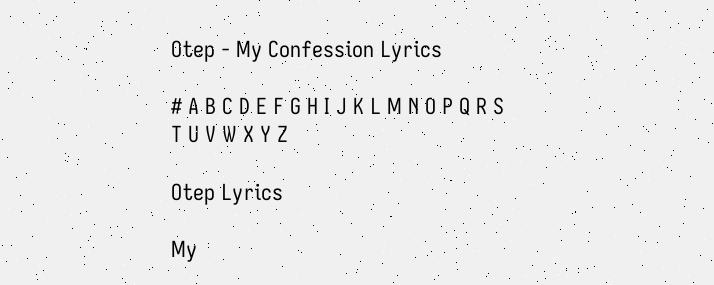Otep - My Confession Lyrics

# A B C D E F G H I J K L M N O P Q R S T U V W X Y Z

Otep Lyrics

My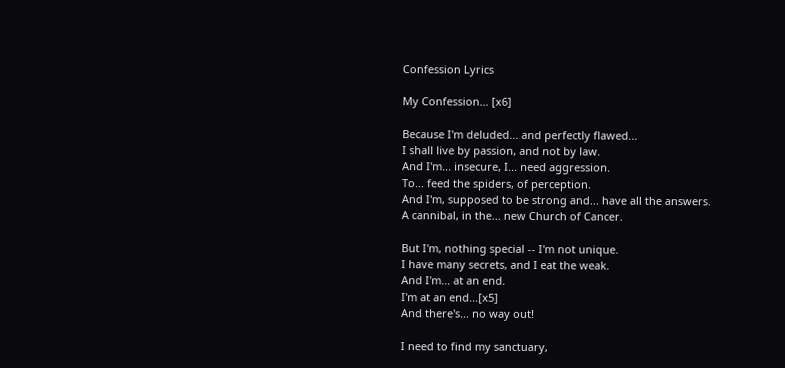Confession Lyrics

My Confession... [x6]

Because I'm deluded... and perfectly flawed...
I shall live by passion, and not by law.
And I'm... insecure, I... need aggression.
To... feed the spiders, of perception.
And I'm, supposed to be strong and... have all the answers.
A cannibal, in the... new Church of Cancer.

But I'm, nothing special -- I'm not unique.
I have many secrets, and I eat the weak.
And I'm... at an end.
I'm at an end...[x5]
And there's... no way out!

I need to find my sanctuary,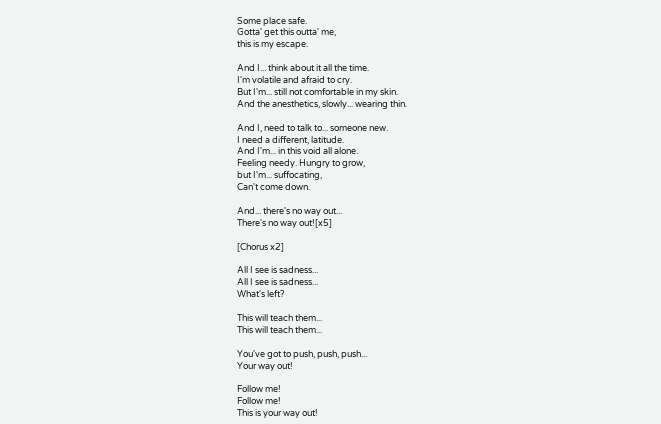Some place safe.
Gotta' get this outta' me,
this is my escape.

And I... think about it all the time.
I'm volatile and afraid to cry.
But I'm... still not comfortable in my skin.
And the anesthetics, slowly... wearing thin.

And I, need to talk to... someone new.
I need a different, latitude.
And I'm... in this void all alone.
Feeling needy. Hungry to grow,
but I'm... suffocating,
Can't come down.

And... there's no way out...
There's no way out![x5]

[Chorus x2]

All I see is sadness...
All I see is sadness...
What's left?

This will teach them...
This will teach them...

You've got to push, push, push...
Your way out!

Follow me!
Follow me!
This is your way out!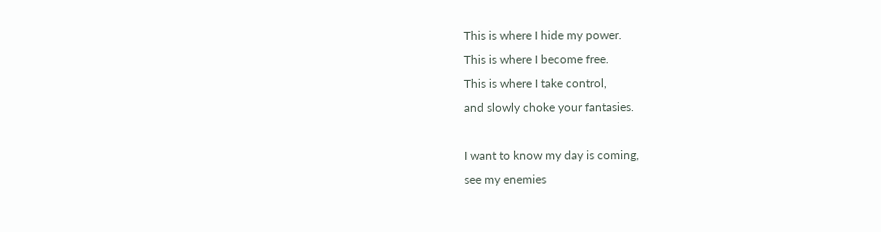This is where I hide my power.
This is where I become free.
This is where I take control,
and slowly choke your fantasies.

I want to know my day is coming,
see my enemies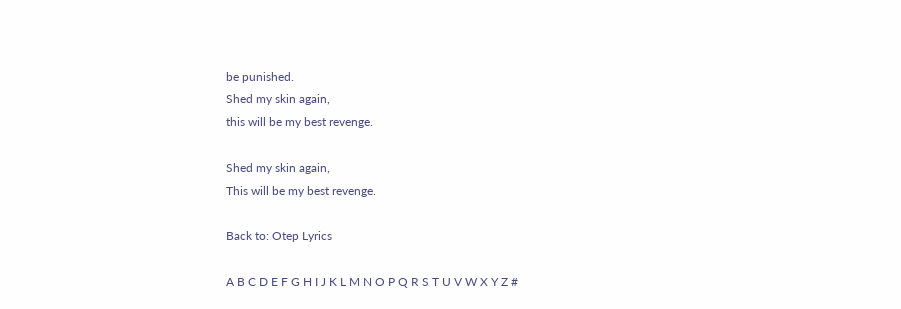be punished.
Shed my skin again,
this will be my best revenge.

Shed my skin again,
This will be my best revenge.

Back to: Otep Lyrics

A B C D E F G H I J K L M N O P Q R S T U V W X Y Z #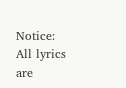Notice: All lyrics are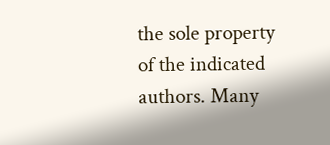the sole property of the indicated authors. Many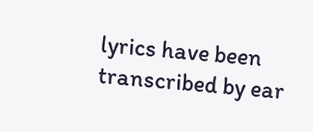lyrics have been transcribed by ear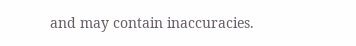and may contain inaccuracies.